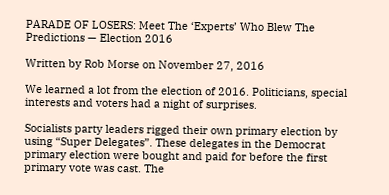PARADE OF LOSERS: Meet The ‘Experts’ Who Blew The Predictions — Election 2016

Written by Rob Morse on November 27, 2016

We learned a lot from the election of 2016. Politicians, special interests and voters had a night of surprises.

Socialists party leaders rigged their own primary election by using “Super Delegates”. These delegates in the Democrat primary election were bought and paid for before the first primary vote was cast. The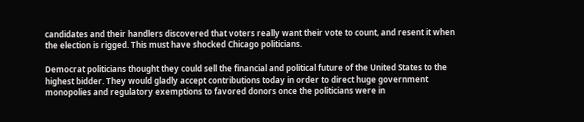candidates and their handlers discovered that voters really want their vote to count, and resent it when the election is rigged. This must have shocked Chicago politicians.

Democrat politicians thought they could sell the financial and political future of the United States to the highest bidder. They would gladly accept contributions today in order to direct huge government monopolies and regulatory exemptions to favored donors once the politicians were in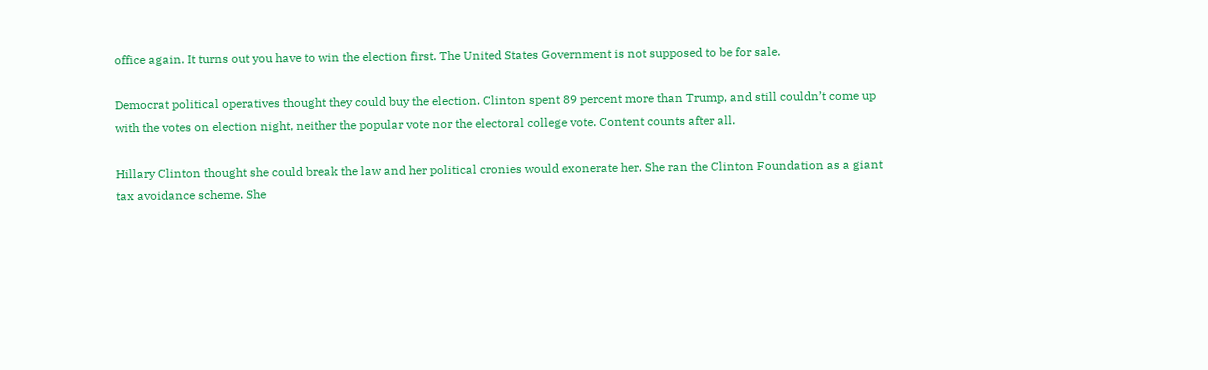office again. It turns out you have to win the election first. The United States Government is not supposed to be for sale.

Democrat political operatives thought they could buy the election. Clinton spent 89 percent more than Trump, and still couldn’t come up with the votes on election night, neither the popular vote nor the electoral college vote. Content counts after all.

Hillary Clinton thought she could break the law and her political cronies would exonerate her. She ran the Clinton Foundation as a giant tax avoidance scheme. She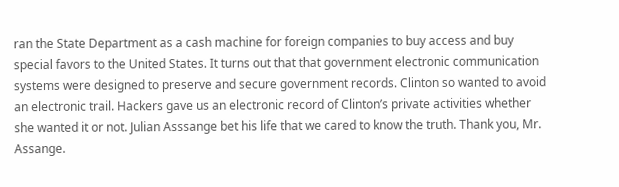ran the State Department as a cash machine for foreign companies to buy access and buy special favors to the United States. It turns out that that government electronic communication systems were designed to preserve and secure government records. Clinton so wanted to avoid an electronic trail. Hackers gave us an electronic record of Clinton’s private activities whether she wanted it or not. Julian Asssange bet his life that we cared to know the truth. Thank you, Mr. Assange.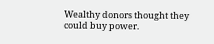Wealthy donors thought they could buy power.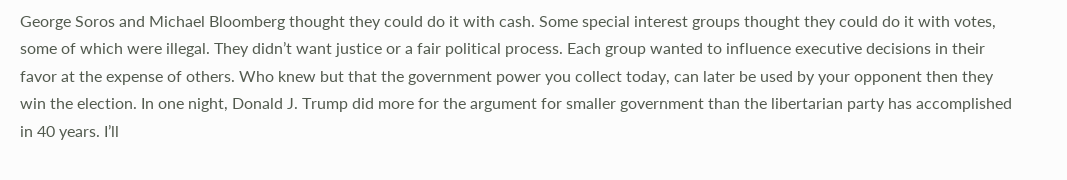George Soros and Michael Bloomberg thought they could do it with cash. Some special interest groups thought they could do it with votes, some of which were illegal. They didn’t want justice or a fair political process. Each group wanted to influence executive decisions in their favor at the expense of others. Who knew but that the government power you collect today, can later be used by your opponent then they win the election. In one night, Donald J. Trump did more for the argument for smaller government than the libertarian party has accomplished in 40 years. I’ll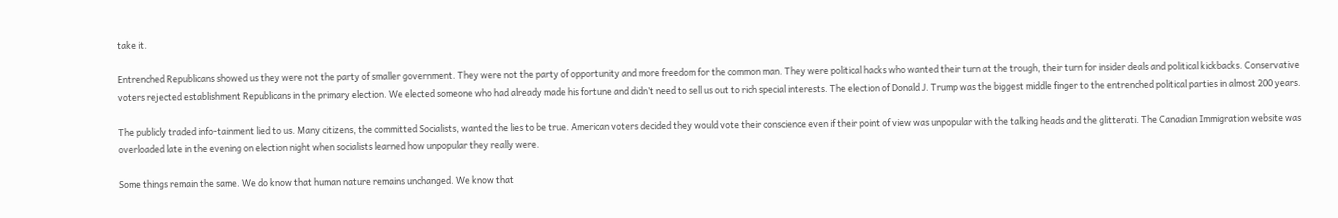take it.

Entrenched Republicans showed us they were not the party of smaller government. They were not the party of opportunity and more freedom for the common man. They were political hacks who wanted their turn at the trough, their turn for insider deals and political kickbacks. Conservative voters rejected establishment Republicans in the primary election. We elected someone who had already made his fortune and didn’t need to sell us out to rich special interests. The election of Donald J. Trump was the biggest middle finger to the entrenched political parties in almost 200 years.

The publicly traded info-tainment lied to us. Many citizens, the committed Socialists, wanted the lies to be true. American voters decided they would vote their conscience even if their point of view was unpopular with the talking heads and the glitterati. The Canadian Immigration website was overloaded late in the evening on election night when socialists learned how unpopular they really were.

Some things remain the same. We do know that human nature remains unchanged. We know that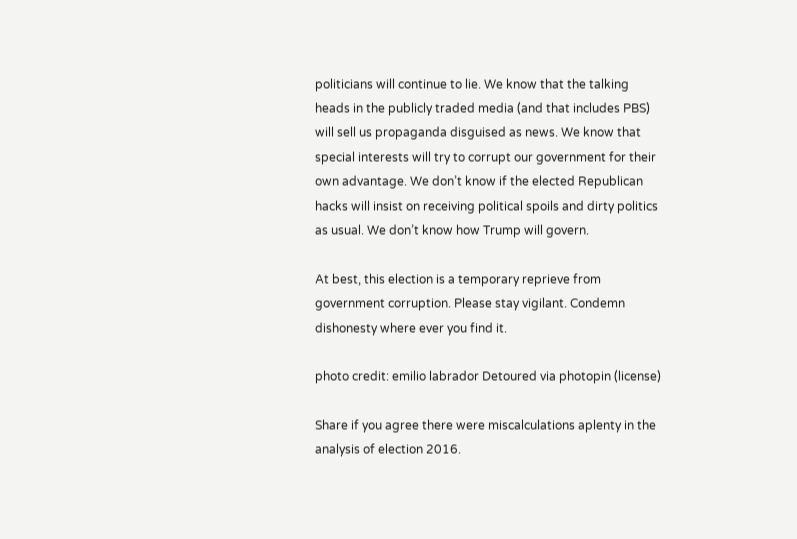politicians will continue to lie. We know that the talking heads in the publicly traded media (and that includes PBS) will sell us propaganda disguised as news. We know that special interests will try to corrupt our government for their own advantage. We don’t know if the elected Republican hacks will insist on receiving political spoils and dirty politics as usual. We don’t know how Trump will govern.

At best, this election is a temporary reprieve from government corruption. Please stay vigilant. Condemn dishonesty where ever you find it.

photo credit: emilio labrador Detoured via photopin (license)

Share if you agree there were miscalculations aplenty in the analysis of election 2016.